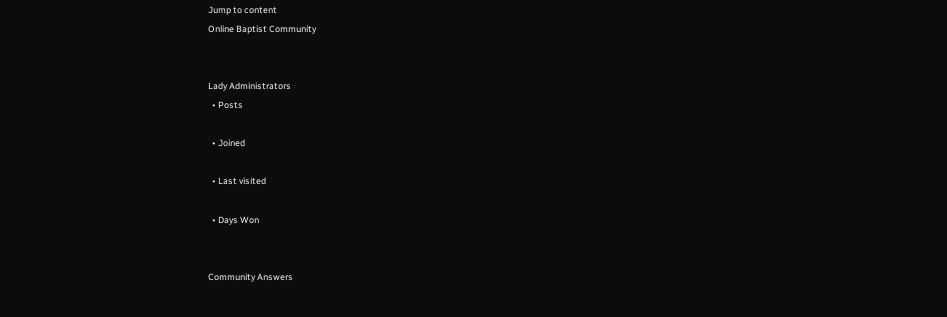Jump to content
Online Baptist Community


Lady Administrators
  • Posts

  • Joined

  • Last visited

  • Days Won


Community Answers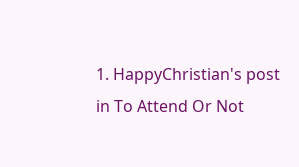1. HappyChristian's post in To Attend Or Not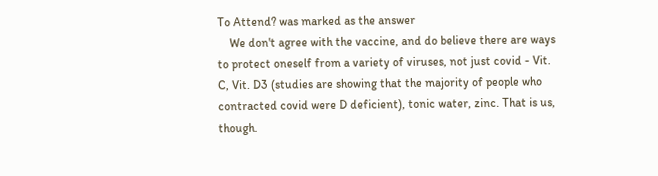To Attend? was marked as the answer
    We don't agree with the vaccine, and do believe there are ways to protect oneself from a variety of viruses, not just covid - Vit. C, Vit. D3 (studies are showing that the majority of people who contracted covid were D deficient), tonic water, zinc. That is us, though.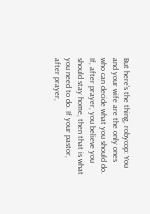But here's the thing, robycop: You and your wife are the only ones who can decide what you should do. If, after prayer, you believe you should stay home, then that is what you need to do. If your pastor, after prayer,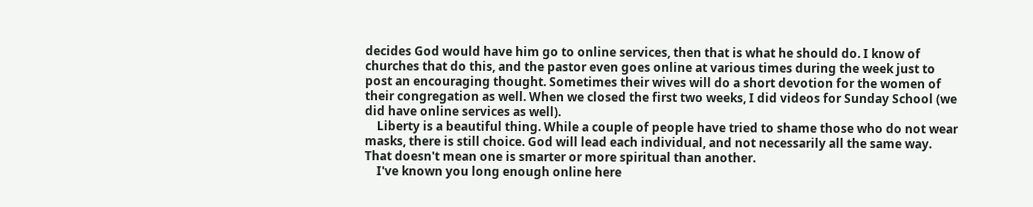decides God would have him go to online services, then that is what he should do. I know of churches that do this, and the pastor even goes online at various times during the week just to post an encouraging thought. Sometimes their wives will do a short devotion for the women of their congregation as well. When we closed the first two weeks, I did videos for Sunday School (we did have online services as well).
    Liberty is a beautiful thing. While a couple of people have tried to shame those who do not wear masks, there is still choice. God will lead each individual, and not necessarily all the same way. That doesn't mean one is smarter or more spiritual than another.
    I've known you long enough online here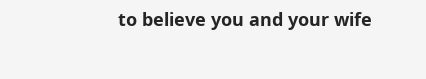to believe you and your wife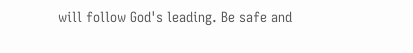will follow God's leading. Be safe and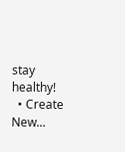stay healthy!
  • Create New...